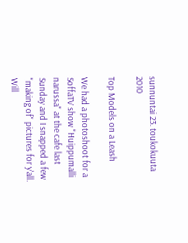sunnuntai 23. toukokuuta 2010

Top Models on a Leash

We had a photoshoot for a SoffaTV show "Huippumalli narussa" at the cafe last Sunday and I snapped a few "making of" pictures for y'all. Will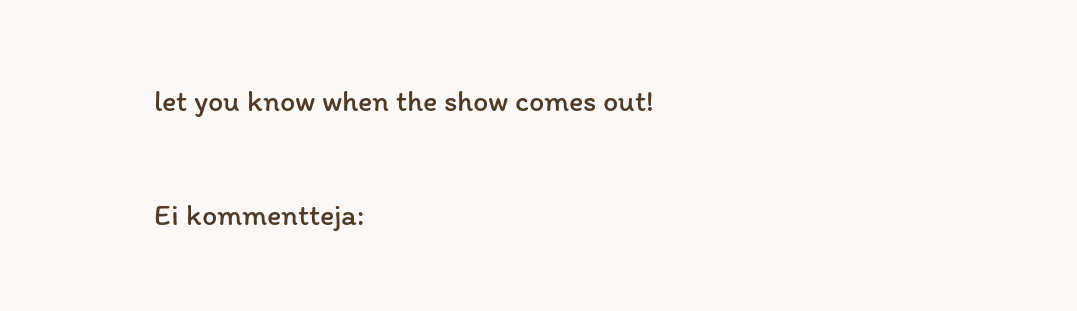let you know when the show comes out!

Ei kommentteja: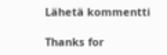Lähetä kommentti

Thanks for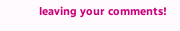leaving your comments!